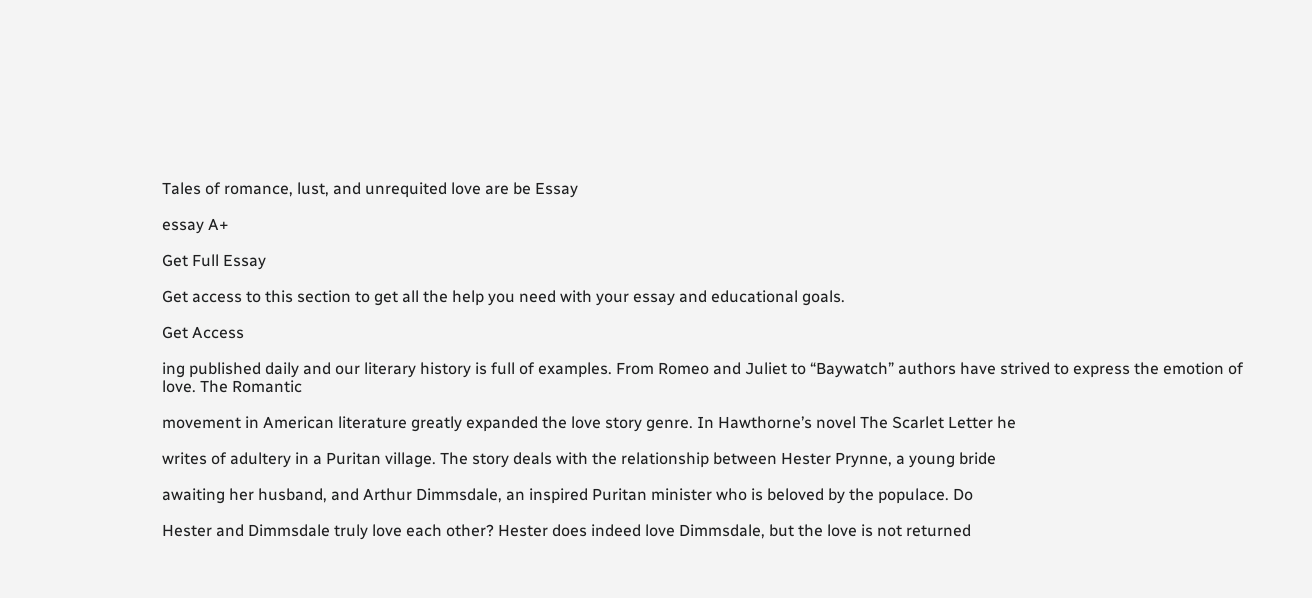Tales of romance, lust, and unrequited love are be Essay

essay A+

Get Full Essay

Get access to this section to get all the help you need with your essay and educational goals.

Get Access

ing published daily and our literary history is full of examples. From Romeo and Juliet to “Baywatch” authors have strived to express the emotion of love. The Romantic

movement in American literature greatly expanded the love story genre. In Hawthorne’s novel The Scarlet Letter he

writes of adultery in a Puritan village. The story deals with the relationship between Hester Prynne, a young bride

awaiting her husband, and Arthur Dimmsdale, an inspired Puritan minister who is beloved by the populace. Do

Hester and Dimmsdale truly love each other? Hester does indeed love Dimmsdale, but the love is not returned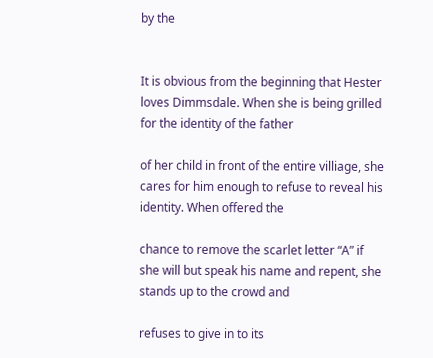by the


It is obvious from the beginning that Hester loves Dimmsdale. When she is being grilled for the identity of the father

of her child in front of the entire villiage, she cares for him enough to refuse to reveal his identity. When offered the

chance to remove the scarlet letter “A” if she will but speak his name and repent, she stands up to the crowd and

refuses to give in to its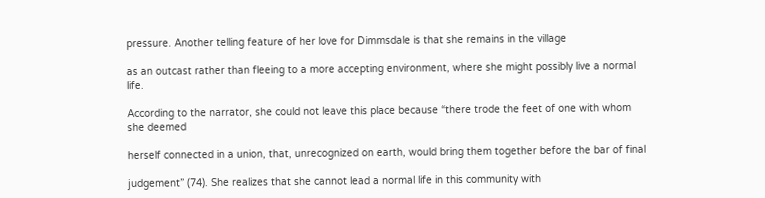pressure. Another telling feature of her love for Dimmsdale is that she remains in the village

as an outcast rather than fleeing to a more accepting environment, where she might possibly live a normal life.

According to the narrator, she could not leave this place because “there trode the feet of one with whom she deemed

herself connected in a union, that, unrecognized on earth, would bring them together before the bar of final

judgement” (74). She realizes that she cannot lead a normal life in this community with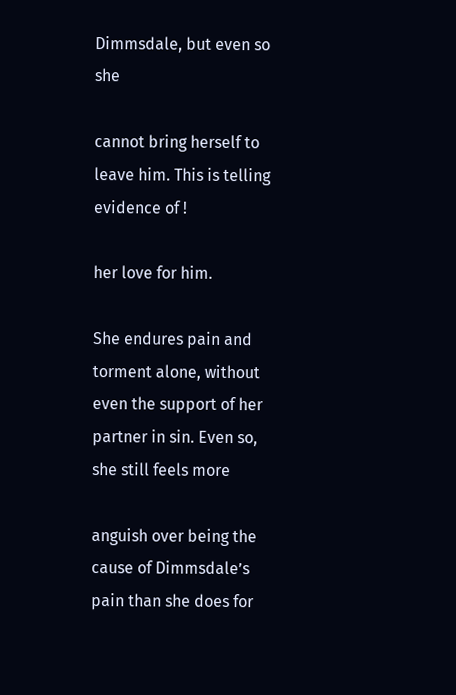Dimmsdale, but even so she

cannot bring herself to leave him. This is telling evidence of !

her love for him.

She endures pain and torment alone, without even the support of her partner in sin. Even so, she still feels more

anguish over being the cause of Dimmsdale’s pain than she does for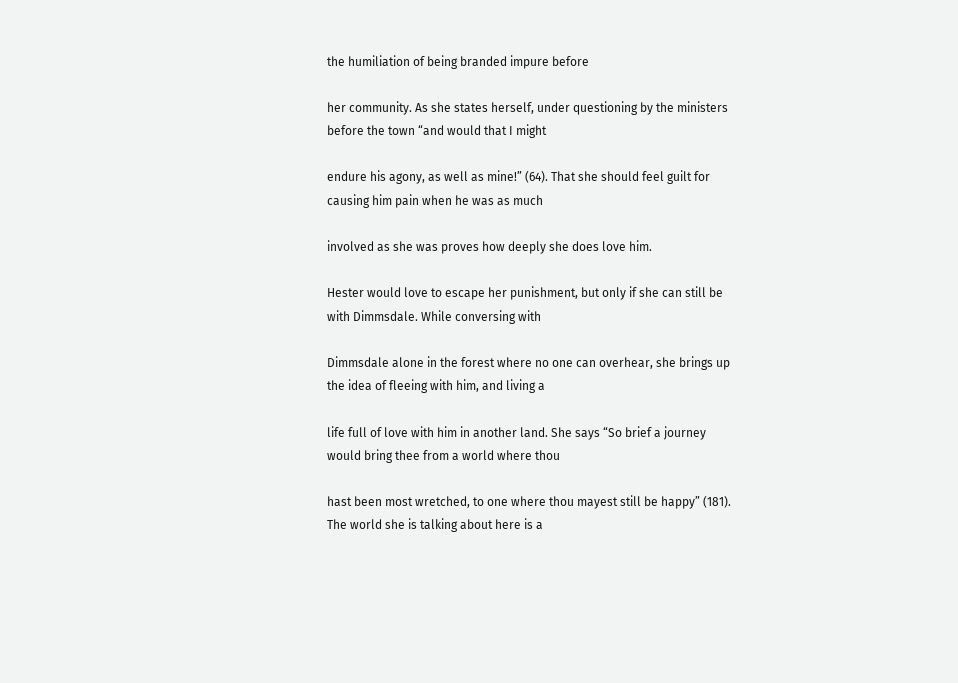the humiliation of being branded impure before

her community. As she states herself, under questioning by the ministers before the town “and would that I might

endure his agony, as well as mine!” (64). That she should feel guilt for causing him pain when he was as much

involved as she was proves how deeply she does love him.

Hester would love to escape her punishment, but only if she can still be with Dimmsdale. While conversing with

Dimmsdale alone in the forest where no one can overhear, she brings up the idea of fleeing with him, and living a

life full of love with him in another land. She says “So brief a journey would bring thee from a world where thou

hast been most wretched, to one where thou mayest still be happy” (181). The world she is talking about here is a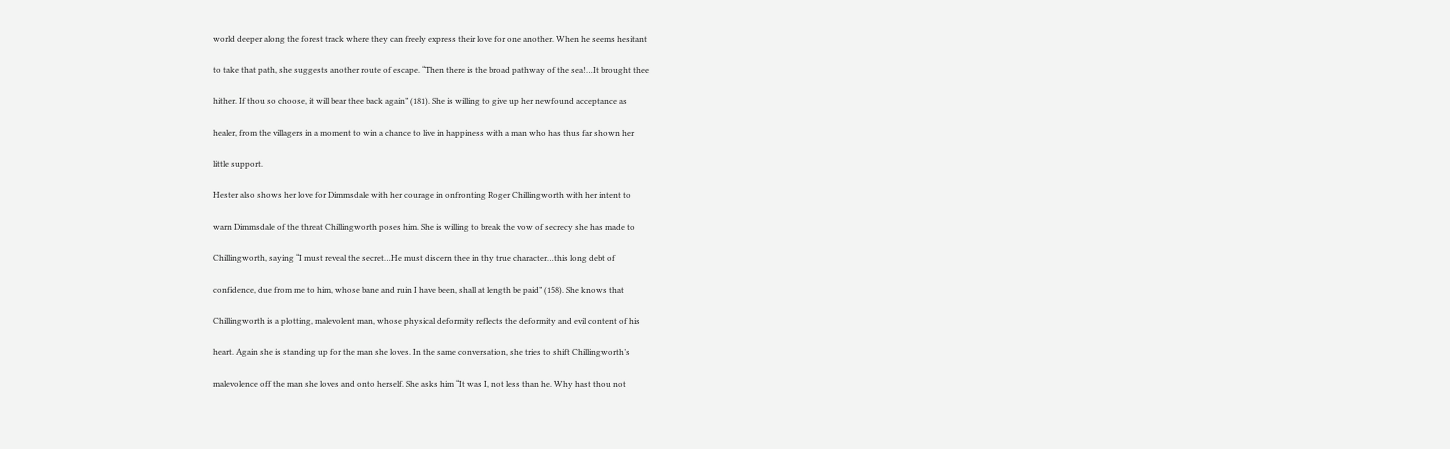world deeper along the forest track where they can freely express their love for one another. When he seems hesitant

to take that path, she suggests another route of escape. “Then there is the broad pathway of the sea!…It brought thee

hither. If thou so choose, it will bear thee back again” (181). She is willing to give up her newfound acceptance as

healer, from the villagers in a moment to win a chance to live in happiness with a man who has thus far shown her

little support.

Hester also shows her love for Dimmsdale with her courage in onfronting Roger Chillingworth with her intent to

warn Dimmsdale of the threat Chillingworth poses him. She is willing to break the vow of secrecy she has made to

Chillingworth, saying “I must reveal the secret…He must discern thee in thy true character…this long debt of

confidence, due from me to him, whose bane and ruin I have been, shall at length be paid” (158). She knows that

Chillingworth is a plotting, malevolent man, whose physical deformity reflects the deformity and evil content of his

heart. Again she is standing up for the man she loves. In the same conversation, she tries to shift Chillingworth’s

malevolence off the man she loves and onto herself. She asks him “It was I, not less than he. Why hast thou not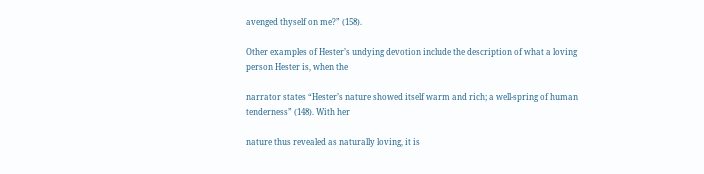avenged thyself on me?” (158).

Other examples of Hester’s undying devotion include the description of what a loving person Hester is, when the

narrator states “Hester’s nature showed itself warm and rich; a well-spring of human tenderness” (148). With her

nature thus revealed as naturally loving, it is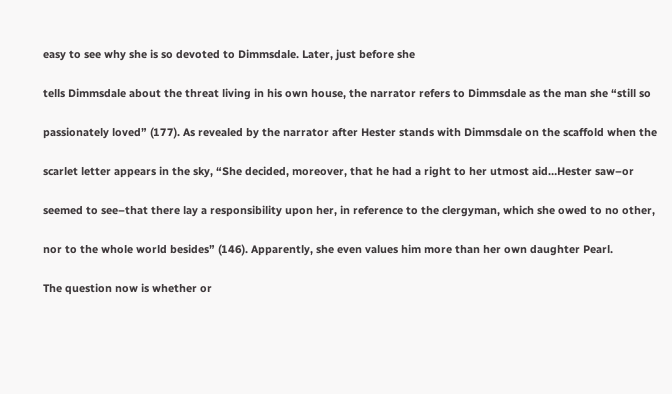easy to see why she is so devoted to Dimmsdale. Later, just before she

tells Dimmsdale about the threat living in his own house, the narrator refers to Dimmsdale as the man she “still so

passionately loved” (177). As revealed by the narrator after Hester stands with Dimmsdale on the scaffold when the

scarlet letter appears in the sky, “She decided, moreover, that he had a right to her utmost aid…Hester saw–or

seemed to see–that there lay a responsibility upon her, in reference to the clergyman, which she owed to no other,

nor to the whole world besides” (146). Apparently, she even values him more than her own daughter Pearl.

The question now is whether or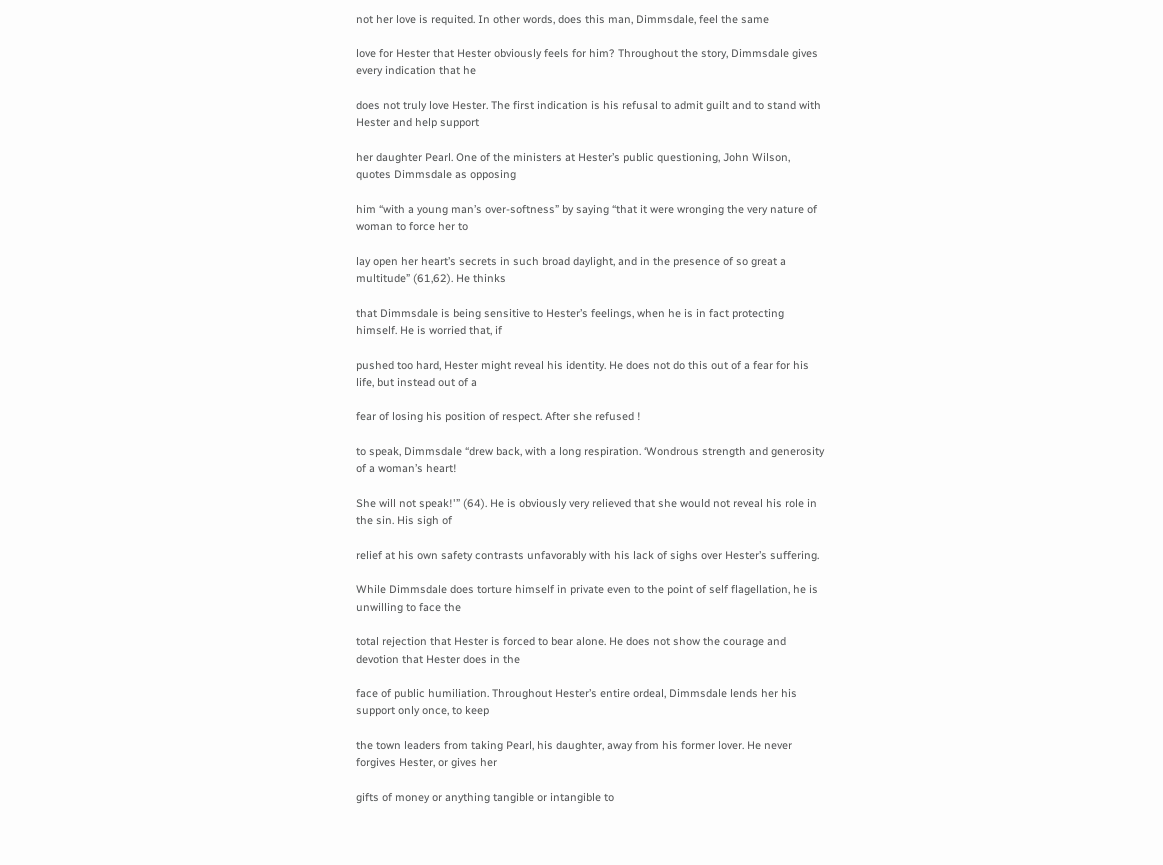not her love is requited. In other words, does this man, Dimmsdale, feel the same

love for Hester that Hester obviously feels for him? Throughout the story, Dimmsdale gives every indication that he

does not truly love Hester. The first indication is his refusal to admit guilt and to stand with Hester and help support

her daughter Pearl. One of the ministers at Hester’s public questioning, John Wilson, quotes Dimmsdale as opposing

him “with a young man’s over-softness” by saying “that it were wronging the very nature of woman to force her to

lay open her heart’s secrets in such broad daylight, and in the presence of so great a multitude” (61,62). He thinks

that Dimmsdale is being sensitive to Hester’s feelings, when he is in fact protecting himself. He is worried that, if

pushed too hard, Hester might reveal his identity. He does not do this out of a fear for his life, but instead out of a

fear of losing his position of respect. After she refused !

to speak, Dimmsdale “drew back, with a long respiration. ‘Wondrous strength and generosity of a woman’s heart!

She will not speak!'” (64). He is obviously very relieved that she would not reveal his role in the sin. His sigh of

relief at his own safety contrasts unfavorably with his lack of sighs over Hester’s suffering.

While Dimmsdale does torture himself in private even to the point of self flagellation, he is unwilling to face the

total rejection that Hester is forced to bear alone. He does not show the courage and devotion that Hester does in the

face of public humiliation. Throughout Hester’s entire ordeal, Dimmsdale lends her his support only once, to keep

the town leaders from taking Pearl, his daughter, away from his former lover. He never forgives Hester, or gives her

gifts of money or anything tangible or intangible to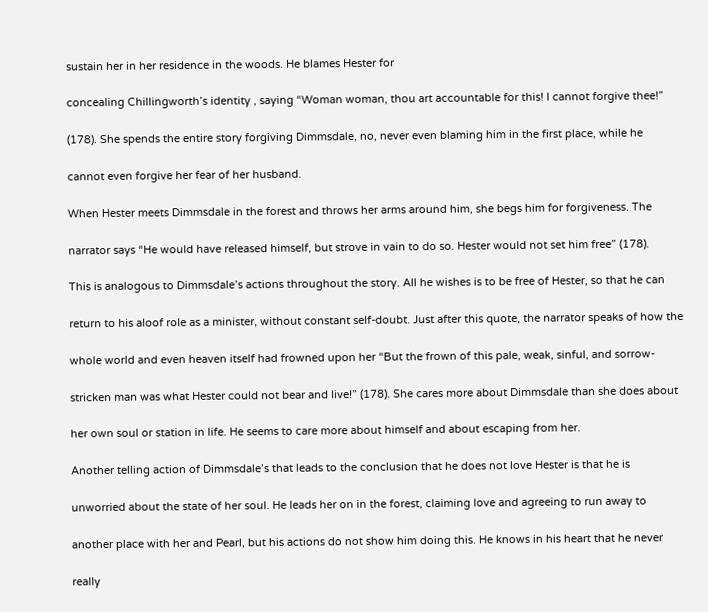sustain her in her residence in the woods. He blames Hester for

concealing Chillingworth’s identity , saying “Woman woman, thou art accountable for this! I cannot forgive thee!”

(178). She spends the entire story forgiving Dimmsdale, no, never even blaming him in the first place, while he

cannot even forgive her fear of her husband.

When Hester meets Dimmsdale in the forest and throws her arms around him, she begs him for forgiveness. The

narrator says “He would have released himself, but strove in vain to do so. Hester would not set him free” (178).

This is analogous to Dimmsdale’s actions throughout the story. All he wishes is to be free of Hester, so that he can

return to his aloof role as a minister, without constant self-doubt. Just after this quote, the narrator speaks of how the

whole world and even heaven itself had frowned upon her “But the frown of this pale, weak, sinful, and sorrow-

stricken man was what Hester could not bear and live!” (178). She cares more about Dimmsdale than she does about

her own soul or station in life. He seems to care more about himself and about escaping from her.

Another telling action of Dimmsdale’s that leads to the conclusion that he does not love Hester is that he is

unworried about the state of her soul. He leads her on in the forest, claiming love and agreeing to run away to

another place with her and Pearl, but his actions do not show him doing this. He knows in his heart that he never

really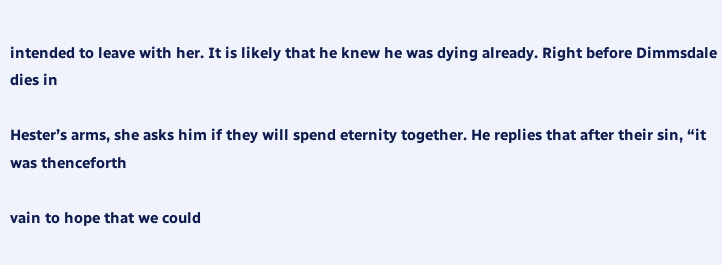intended to leave with her. It is likely that he knew he was dying already. Right before Dimmsdale dies in

Hester’s arms, she asks him if they will spend eternity together. He replies that after their sin, “it was thenceforth

vain to hope that we could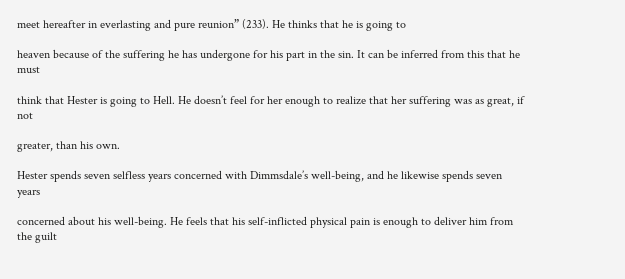meet hereafter in everlasting and pure reunion” (233). He thinks that he is going to

heaven because of the suffering he has undergone for his part in the sin. It can be inferred from this that he must

think that Hester is going to Hell. He doesn’t feel for her enough to realize that her suffering was as great, if not

greater, than his own.

Hester spends seven selfless years concerned with Dimmsdale’s well-being, and he likewise spends seven years

concerned about his well-being. He feels that his self-inflicted physical pain is enough to deliver him from the guilt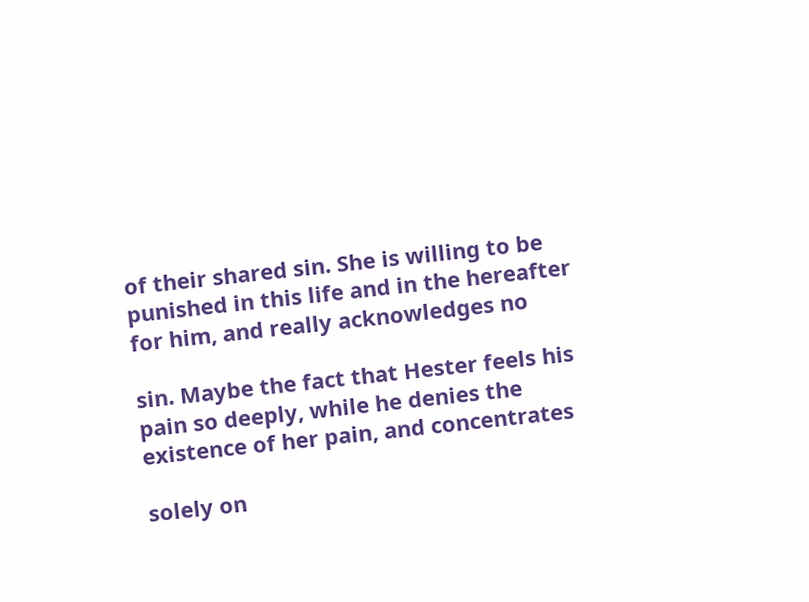of their shared sin. She is willing to be punished in this life and in the hereafter for him, and really acknowledges no

sin. Maybe the fact that Hester feels his pain so deeply, while he denies the existence of her pain, and concentrates

solely on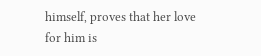himself, proves that her love for him is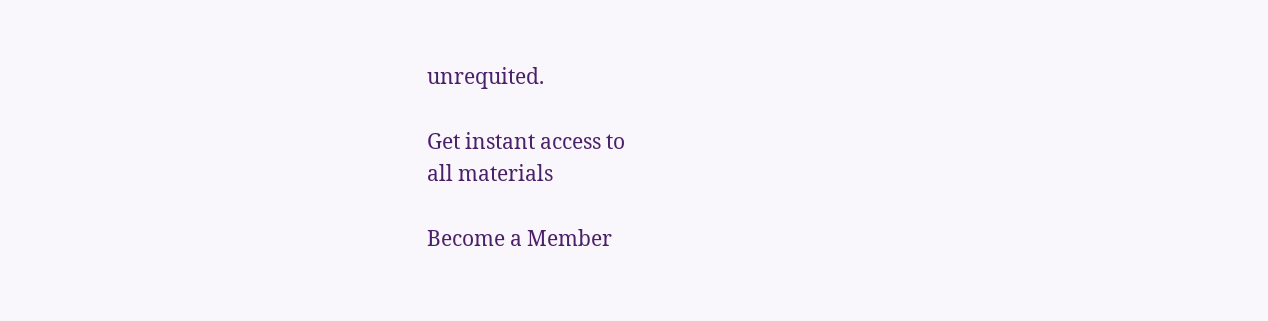unrequited.

Get instant access to
all materials

Become a Member